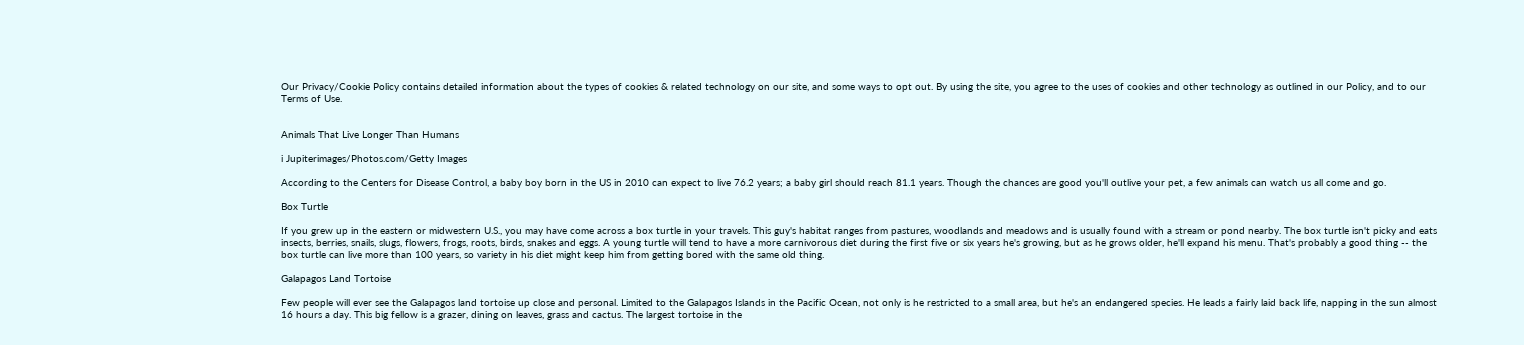Our Privacy/Cookie Policy contains detailed information about the types of cookies & related technology on our site, and some ways to opt out. By using the site, you agree to the uses of cookies and other technology as outlined in our Policy, and to our Terms of Use.


Animals That Live Longer Than Humans

i Jupiterimages/Photos.com/Getty Images

According to the Centers for Disease Control, a baby boy born in the US in 2010 can expect to live 76.2 years; a baby girl should reach 81.1 years. Though the chances are good you'll outlive your pet, a few animals can watch us all come and go.

Box Turtle

If you grew up in the eastern or midwestern U.S., you may have come across a box turtle in your travels. This guy's habitat ranges from pastures, woodlands and meadows and is usually found with a stream or pond nearby. The box turtle isn't picky and eats insects, berries, snails, slugs, flowers, frogs, roots, birds, snakes and eggs. A young turtle will tend to have a more carnivorous diet during the first five or six years he's growing, but as he grows older, he'll expand his menu. That's probably a good thing -- the box turtle can live more than 100 years, so variety in his diet might keep him from getting bored with the same old thing.

Galapagos Land Tortoise

Few people will ever see the Galapagos land tortoise up close and personal. Limited to the Galapagos Islands in the Pacific Ocean, not only is he restricted to a small area, but he's an endangered species. He leads a fairly laid back life, napping in the sun almost 16 hours a day. This big fellow is a grazer, dining on leaves, grass and cactus. The largest tortoise in the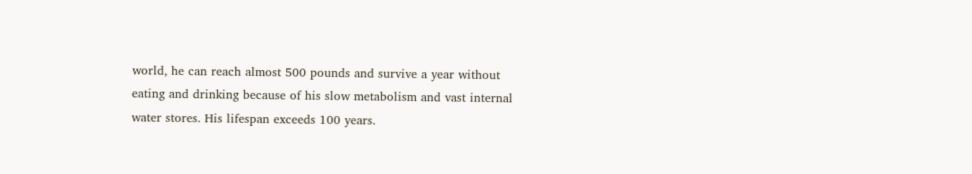world, he can reach almost 500 pounds and survive a year without eating and drinking because of his slow metabolism and vast internal water stores. His lifespan exceeds 100 years.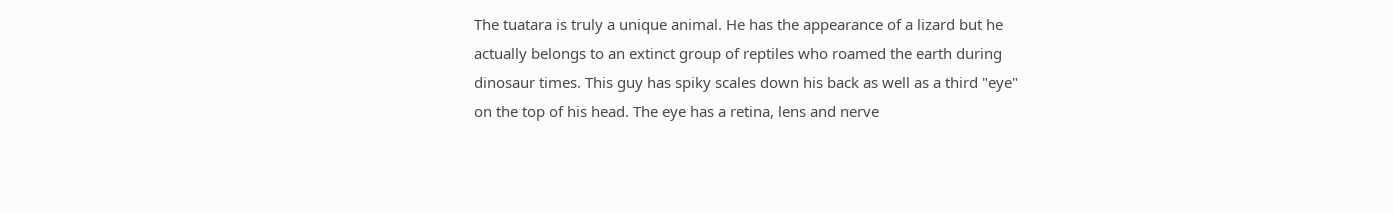The tuatara is truly a unique animal. He has the appearance of a lizard but he actually belongs to an extinct group of reptiles who roamed the earth during dinosaur times. This guy has spiky scales down his back as well as a third "eye" on the top of his head. The eye has a retina, lens and nerve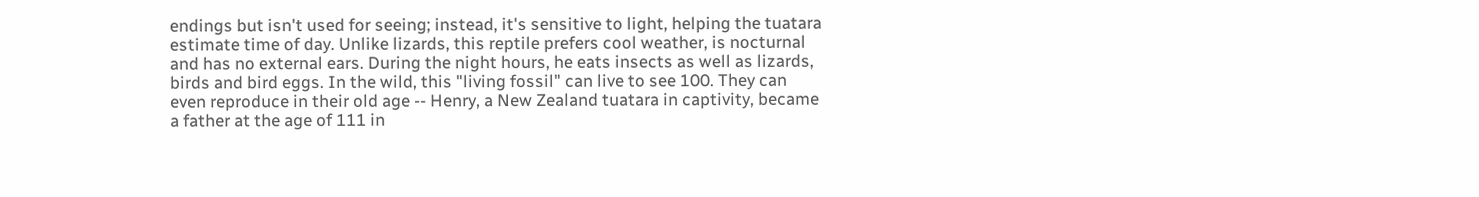endings but isn't used for seeing; instead, it's sensitive to light, helping the tuatara estimate time of day. Unlike lizards, this reptile prefers cool weather, is nocturnal and has no external ears. During the night hours, he eats insects as well as lizards, birds and bird eggs. In the wild, this "living fossil" can live to see 100. They can even reproduce in their old age -- Henry, a New Zealand tuatara in captivity, became a father at the age of 111 in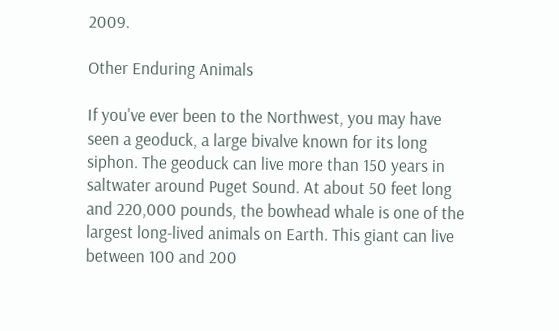2009.

Other Enduring Animals

If you've ever been to the Northwest, you may have seen a geoduck, a large bivalve known for its long siphon. The geoduck can live more than 150 years in saltwater around Puget Sound. At about 50 feet long and 220,000 pounds, the bowhead whale is one of the largest long-lived animals on Earth. This giant can live between 100 and 200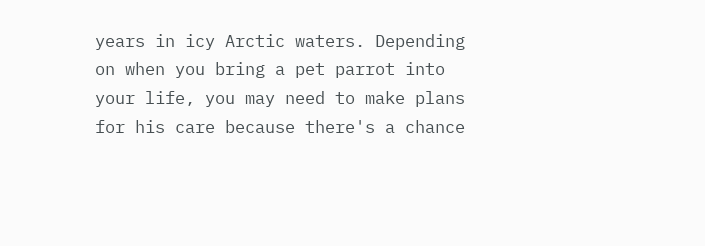years in icy Arctic waters. Depending on when you bring a pet parrot into your life, you may need to make plans for his care because there's a chance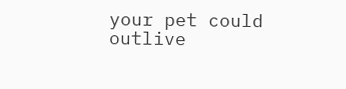your pet could outlive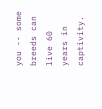you -- some breeds can live 60 years in captivity.